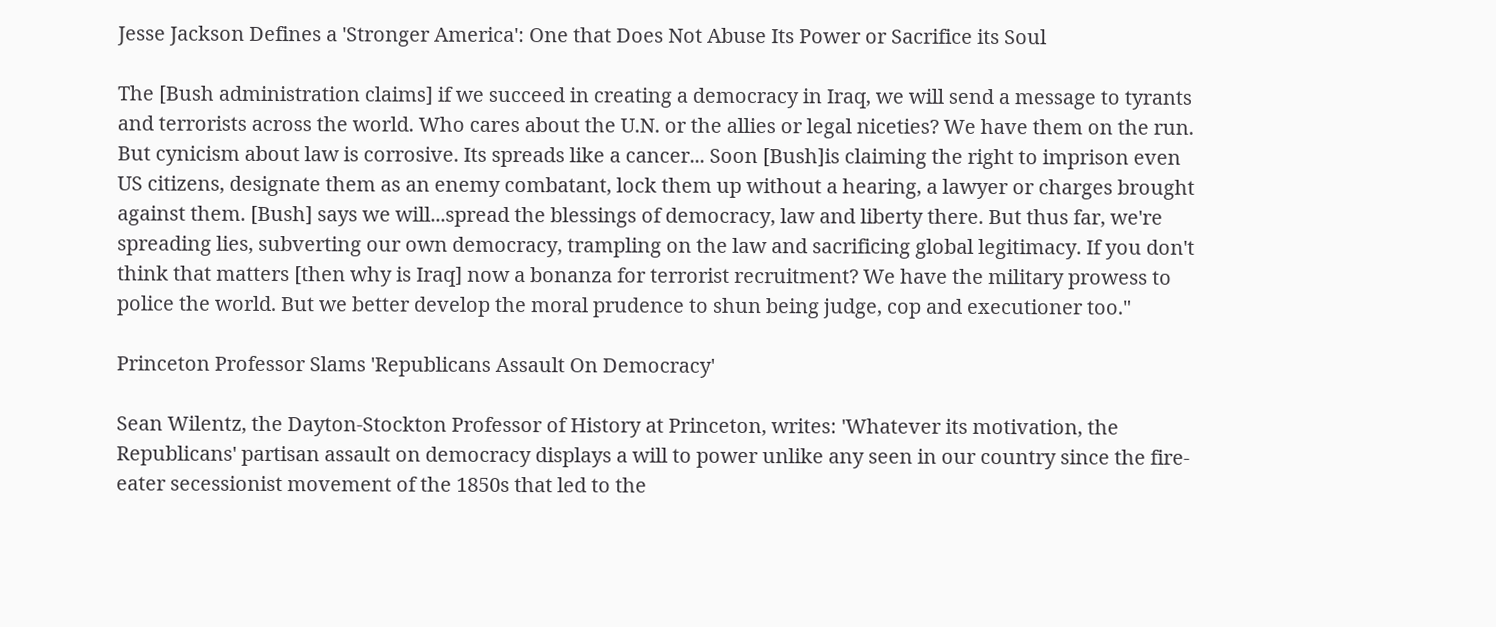Jesse Jackson Defines a 'Stronger America': One that Does Not Abuse Its Power or Sacrifice its Soul

The [Bush administration claims] if we succeed in creating a democracy in Iraq, we will send a message to tyrants and terrorists across the world. Who cares about the U.N. or the allies or legal niceties? We have them on the run. But cynicism about law is corrosive. Its spreads like a cancer... Soon [Bush]is claiming the right to imprison even US citizens, designate them as an enemy combatant, lock them up without a hearing, a lawyer or charges brought against them. [Bush] says we will...spread the blessings of democracy, law and liberty there. But thus far, we're spreading lies, subverting our own democracy, trampling on the law and sacrificing global legitimacy. If you don't think that matters [then why is Iraq] now a bonanza for terrorist recruitment? We have the military prowess to police the world. But we better develop the moral prudence to shun being judge, cop and executioner too."

Princeton Professor Slams 'Republicans Assault On Democracy'

Sean Wilentz, the Dayton-Stockton Professor of History at Princeton, writes: 'Whatever its motivation, the Republicans' partisan assault on democracy displays a will to power unlike any seen in our country since the fire-eater secessionist movement of the 1850s that led to the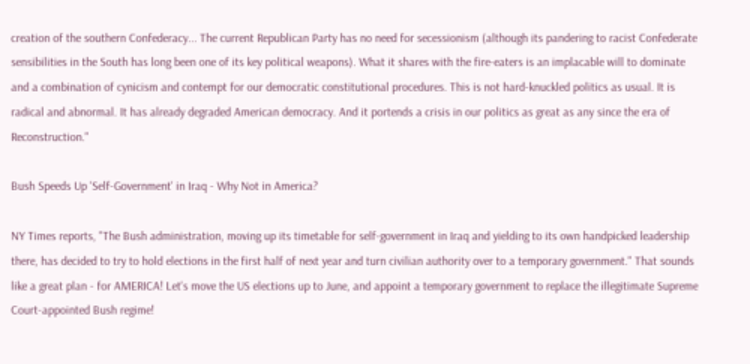creation of the southern Confederacy... The current Republican Party has no need for secessionism (although its pandering to racist Confederate sensibilities in the South has long been one of its key political weapons). What it shares with the fire-eaters is an implacable will to dominate and a combination of cynicism and contempt for our democratic constitutional procedures. This is not hard-knuckled politics as usual. It is radical and abnormal. It has already degraded American democracy. And it portends a crisis in our politics as great as any since the era of Reconstruction."

Bush Speeds Up 'Self-Government' in Iraq - Why Not in America?

NY Times reports, "The Bush administration, moving up its timetable for self-government in Iraq and yielding to its own handpicked leadership there, has decided to try to hold elections in the first half of next year and turn civilian authority over to a temporary government." That sounds like a great plan - for AMERICA! Let's move the US elections up to June, and appoint a temporary government to replace the illegitimate Supreme Court-appointed Bush regime!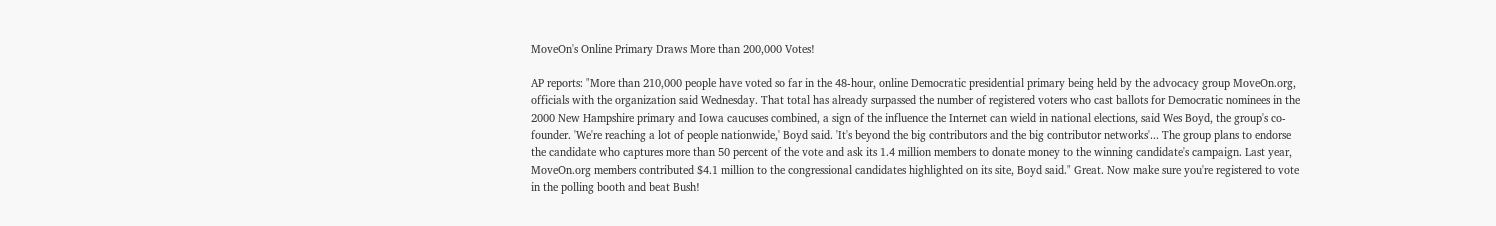MoveOn's Online Primary Draws More than 200,000 Votes!

AP reports: "More than 210,000 people have voted so far in the 48-hour, online Democratic presidential primary being held by the advocacy group MoveOn.org, officials with the organization said Wednesday. That total has already surpassed the number of registered voters who cast ballots for Democratic nominees in the 2000 New Hampshire primary and Iowa caucuses combined, a sign of the influence the Internet can wield in national elections, said Wes Boyd, the group's co-founder. 'We're reaching a lot of people nationwide,' Boyd said. 'It's beyond the big contributors and the big contributor networks'... The group plans to endorse the candidate who captures more than 50 percent of the vote and ask its 1.4 million members to donate money to the winning candidate's campaign. Last year, MoveOn.org members contributed $4.1 million to the congressional candidates highlighted on its site, Boyd said." Great. Now make sure you're registered to vote in the polling booth and beat Bush!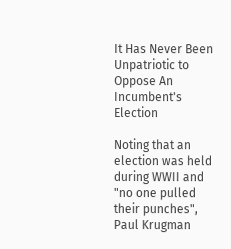It Has Never Been Unpatriotic to Oppose An Incumbent's Election

Noting that an election was held during WWII and "no one pulled their punches", Paul Krugman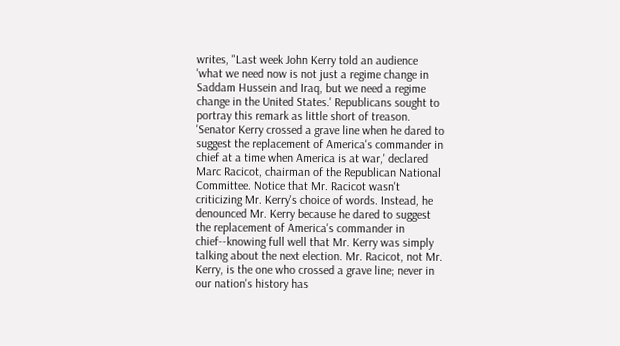writes, "Last week John Kerry told an audience 'what we need now is not just a regime change in Saddam Hussein and Iraq, but we need a regime change in the United States.' Republicans sought to portray this remark as little short of treason. 'Senator Kerry crossed a grave line when he dared to suggest the replacement of America's commander in chief at a time when America is at war,' declared Marc Racicot, chairman of the Republican National Committee. Notice that Mr. Racicot wasn't criticizing Mr. Kerry's choice of words. Instead, he denounced Mr. Kerry because he dared to suggest the replacement of America's commander in chief--knowing full well that Mr. Kerry was simply talking about the next election. Mr. Racicot, not Mr. Kerry, is the one who crossed a grave line; never in our nation's history has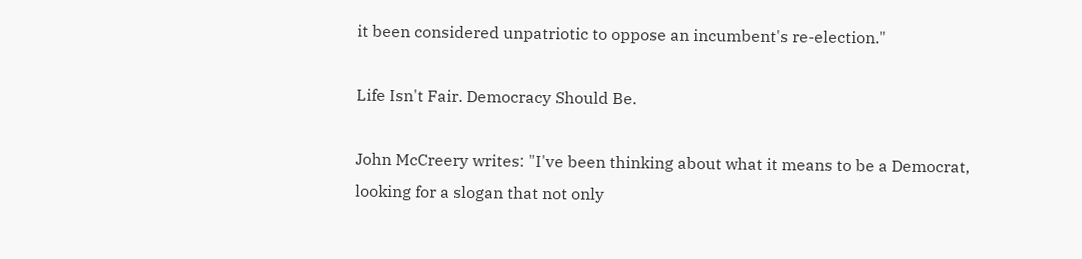it been considered unpatriotic to oppose an incumbent's re-election."

Life Isn't Fair. Democracy Should Be.

John McCreery writes: "I've been thinking about what it means to be a Democrat, looking for a slogan that not only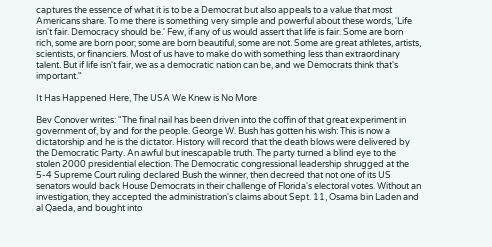captures the essence of what it is to be a Democrat but also appeals to a value that most Americans share. To me there is something very simple and powerful about these words, 'Life isn't fair. Democracy should be.' Few, if any of us would assert that life is fair. Some are born rich, some are born poor; some are born beautiful, some are not. Some are great athletes, artists, scientists, or financiers. Most of us have to make do with something less than extraordinary talent. But if life isn't fair, we as a democratic nation can be, and we Democrats think that's important."

It Has Happened Here, The USA We Knew is No More

Bev Conover writes: "The final nail has been driven into the coffin of that great experiment in government of, by and for the people. George W. Bush has gotten his wish: This is now a dictatorship and he is the dictator. History will record that the death blows were delivered by the Democratic Party. An awful but inescapable truth. The party turned a blind eye to the stolen 2000 presidential election. The Democratic congressional leadership shrugged at the 5-4 Supreme Court ruling declared Bush the winner, then decreed that not one of its US senators would back House Democrats in their challenge of Florida's electoral votes. Without an investigation, they accepted the administration's claims about Sept. 11, Osama bin Laden and al Qaeda, and bought into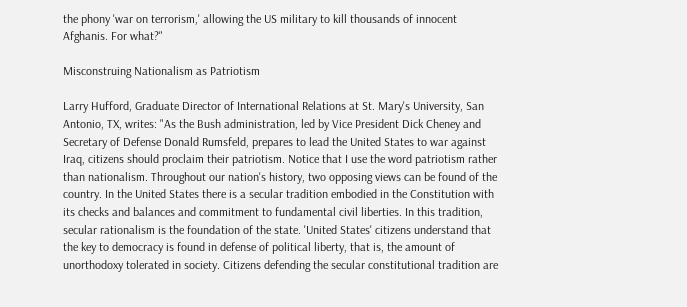the phony 'war on terrorism,' allowing the US military to kill thousands of innocent Afghanis. For what?"

Misconstruing Nationalism as Patriotism

Larry Hufford, Graduate Director of International Relations at St. Mary's University, San Antonio, TX, writes: "As the Bush administration, led by Vice President Dick Cheney and Secretary of Defense Donald Rumsfeld, prepares to lead the United States to war against Iraq, citizens should proclaim their patriotism. Notice that I use the word patriotism rather than nationalism. Throughout our nation's history, two opposing views can be found of the country. In the United States there is a secular tradition embodied in the Constitution with its checks and balances and commitment to fundamental civil liberties. In this tradition, secular rationalism is the foundation of the state. 'United States' citizens understand that the key to democracy is found in defense of political liberty, that is, the amount of unorthodoxy tolerated in society. Citizens defending the secular constitutional tradition are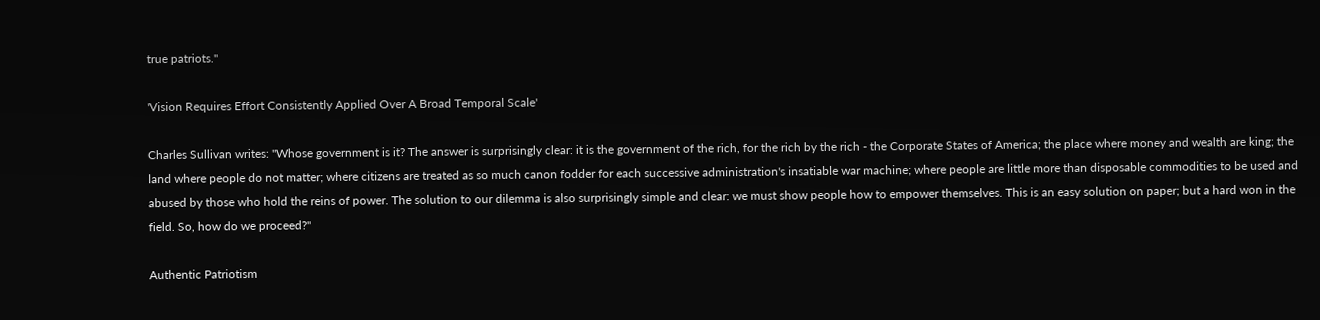true patriots."

'Vision Requires Effort Consistently Applied Over A Broad Temporal Scale'

Charles Sullivan writes: "Whose government is it? The answer is surprisingly clear: it is the government of the rich, for the rich by the rich - the Corporate States of America; the place where money and wealth are king; the land where people do not matter; where citizens are treated as so much canon fodder for each successive administration's insatiable war machine; where people are little more than disposable commodities to be used and abused by those who hold the reins of power. The solution to our dilemma is also surprisingly simple and clear: we must show people how to empower themselves. This is an easy solution on paper; but a hard won in the field. So, how do we proceed?"

Authentic Patriotism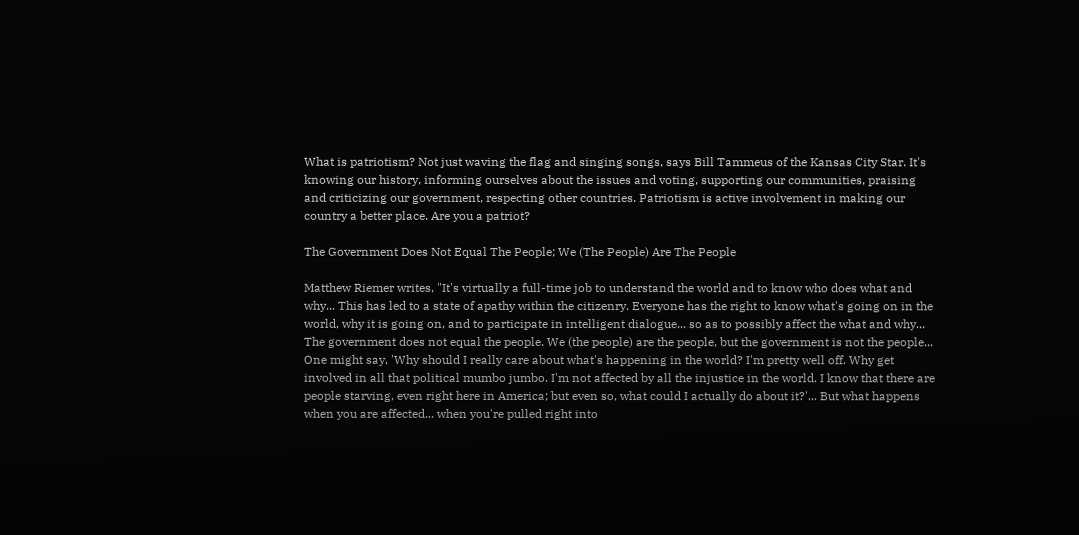What is patriotism? Not just waving the flag and singing songs, says Bill Tammeus of the Kansas City Star. It's knowing our history, informing ourselves about the issues and voting, supporting our communities, praising and criticizing our government, respecting other countries. Patriotism is active involvement in making our country a better place. Are you a patriot?

The Government Does Not Equal The People; We (The People) Are The People

Matthew Riemer writes, "It's virtually a full-time job to understand the world and to know who does what and why... This has led to a state of apathy within the citizenry. Everyone has the right to know what's going on in the world, why it is going on, and to participate in intelligent dialogue... so as to possibly affect the what and why... The government does not equal the people. We (the people) are the people, but the government is not the people... One might say, 'Why should I really care about what's happening in the world? I'm pretty well off. Why get involved in all that political mumbo jumbo. I'm not affected by all the injustice in the world. I know that there are people starving, even right here in America; but even so, what could I actually do about it?'... But what happens when you are affected... when you're pulled right into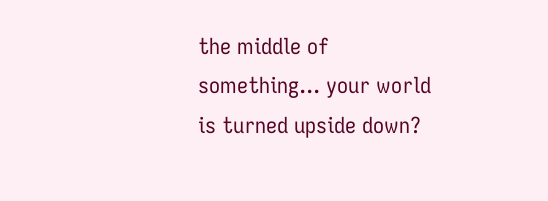the middle of something... your world is turned upside down?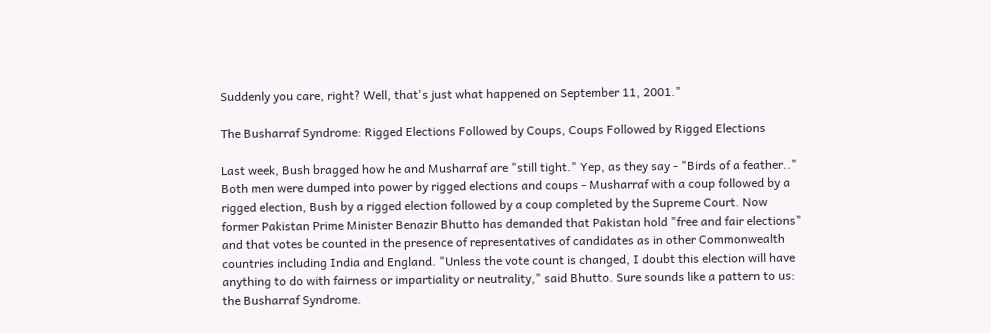Suddenly you care, right? Well, that's just what happened on September 11, 2001."

The Busharraf Syndrome: Rigged Elections Followed by Coups, Coups Followed by Rigged Elections

Last week, Bush bragged how he and Musharraf are "still tight." Yep, as they say - "Birds of a feather.." Both men were dumped into power by rigged elections and coups - Musharraf with a coup followed by a rigged election, Bush by a rigged election followed by a coup completed by the Supreme Court. Now former Pakistan Prime Minister Benazir Bhutto has demanded that Pakistan hold "free and fair elections" and that votes be counted in the presence of representatives of candidates as in other Commonwealth countries including India and England. "Unless the vote count is changed, I doubt this election will have anything to do with fairness or impartiality or neutrality," said Bhutto. Sure sounds like a pattern to us: the Busharraf Syndrome.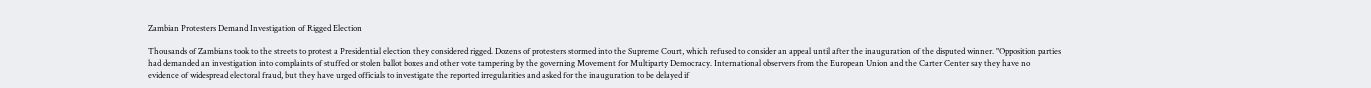Zambian Protesters Demand Investigation of Rigged Election

Thousands of Zambians took to the streets to protest a Presidential election they considered rigged. Dozens of protesters stormed into the Supreme Court, which refused to consider an appeal until after the inauguration of the disputed winner. "Opposition parties had demanded an investigation into complaints of stuffed or stolen ballot boxes and other vote tampering by the governing Movement for Multiparty Democracy. International observers from the European Union and the Carter Center say they have no evidence of widespread electoral fraud, but they have urged officials to investigate the reported irregularities and asked for the inauguration to be delayed if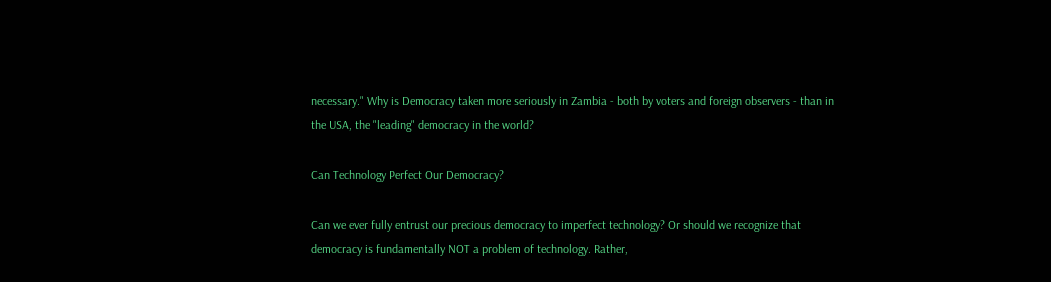necessary." Why is Democracy taken more seriously in Zambia - both by voters and foreign observers - than in the USA, the "leading" democracy in the world?

Can Technology Perfect Our Democracy?

Can we ever fully entrust our precious democracy to imperfect technology? Or should we recognize that democracy is fundamentally NOT a problem of technology. Rather,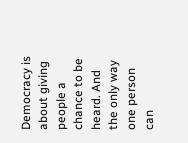Democracy is about giving people a chance to be heard. And the only way one person can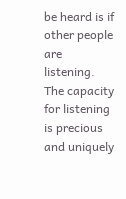be heard is if other people are listening. The capacity for listening is precious and uniquely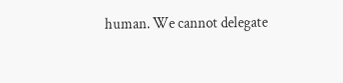human. We cannot delegate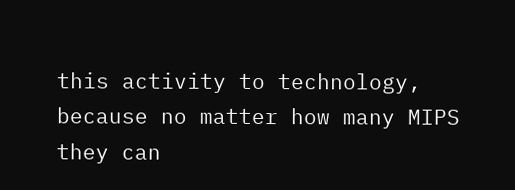this activity to technology, because no matter how many MIPS they can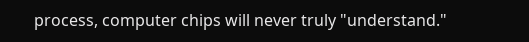process, computer chips will never truly "understand."